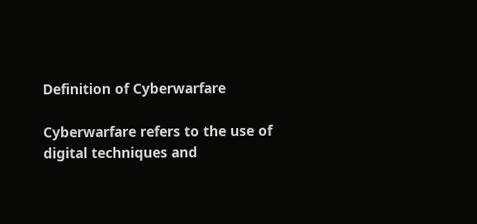Definition of Cyberwarfare

Cyberwarfare refers to the use of digital techniques and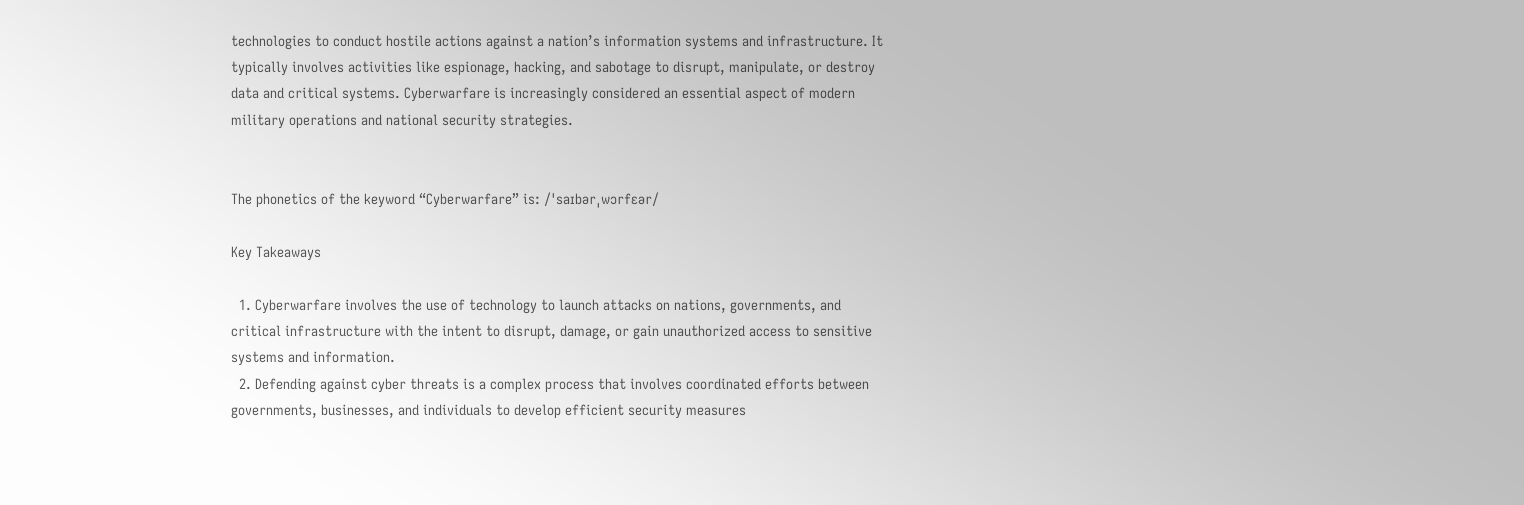technologies to conduct hostile actions against a nation’s information systems and infrastructure. It typically involves activities like espionage, hacking, and sabotage to disrupt, manipulate, or destroy data and critical systems. Cyberwarfare is increasingly considered an essential aspect of modern military operations and national security strategies.


The phonetics of the keyword “Cyberwarfare” is: /ˈsaɪbərˌwɔrfɛər/

Key Takeaways

  1. Cyberwarfare involves the use of technology to launch attacks on nations, governments, and critical infrastructure with the intent to disrupt, damage, or gain unauthorized access to sensitive systems and information.
  2. Defending against cyber threats is a complex process that involves coordinated efforts between governments, businesses, and individuals to develop efficient security measures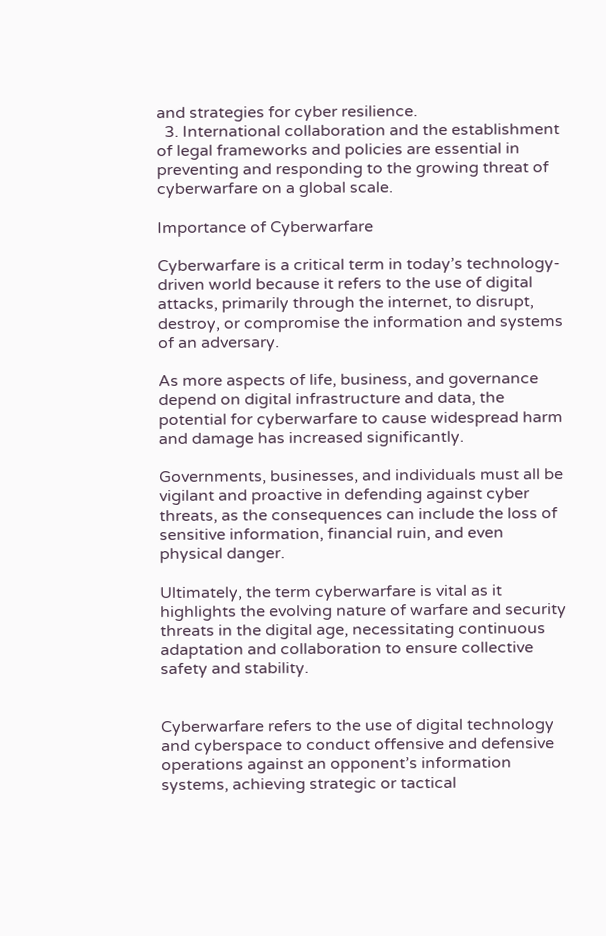and strategies for cyber resilience.
  3. International collaboration and the establishment of legal frameworks and policies are essential in preventing and responding to the growing threat of cyberwarfare on a global scale.

Importance of Cyberwarfare

Cyberwarfare is a critical term in today’s technology-driven world because it refers to the use of digital attacks, primarily through the internet, to disrupt, destroy, or compromise the information and systems of an adversary.

As more aspects of life, business, and governance depend on digital infrastructure and data, the potential for cyberwarfare to cause widespread harm and damage has increased significantly.

Governments, businesses, and individuals must all be vigilant and proactive in defending against cyber threats, as the consequences can include the loss of sensitive information, financial ruin, and even physical danger.

Ultimately, the term cyberwarfare is vital as it highlights the evolving nature of warfare and security threats in the digital age, necessitating continuous adaptation and collaboration to ensure collective safety and stability.


Cyberwarfare refers to the use of digital technology and cyberspace to conduct offensive and defensive operations against an opponent’s information systems, achieving strategic or tactical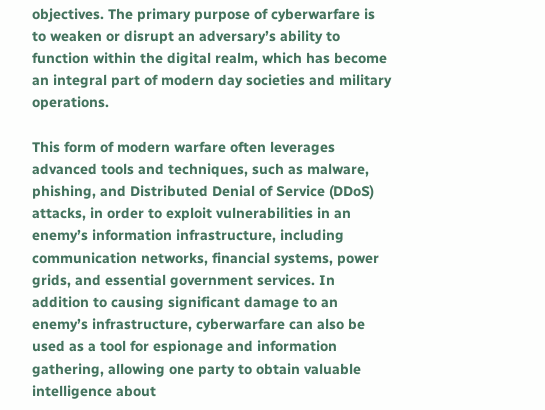objectives. The primary purpose of cyberwarfare is to weaken or disrupt an adversary’s ability to function within the digital realm, which has become an integral part of modern day societies and military operations.

This form of modern warfare often leverages advanced tools and techniques, such as malware, phishing, and Distributed Denial of Service (DDoS) attacks, in order to exploit vulnerabilities in an enemy’s information infrastructure, including communication networks, financial systems, power grids, and essential government services. In addition to causing significant damage to an enemy’s infrastructure, cyberwarfare can also be used as a tool for espionage and information gathering, allowing one party to obtain valuable intelligence about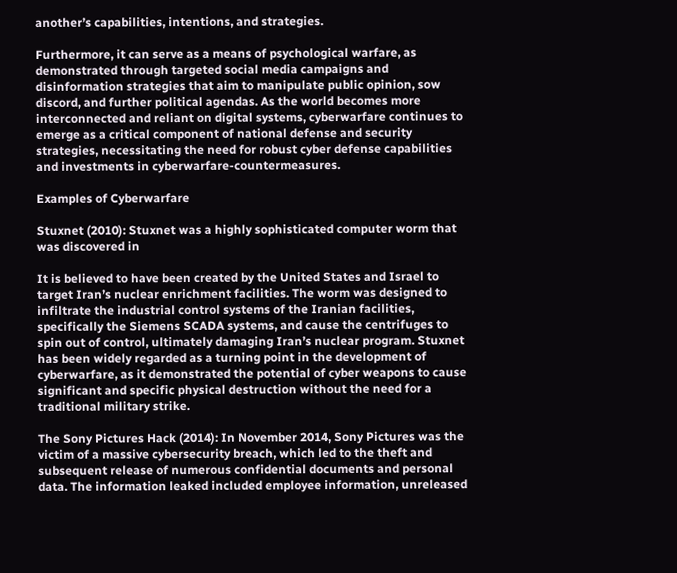another’s capabilities, intentions, and strategies.

Furthermore, it can serve as a means of psychological warfare, as demonstrated through targeted social media campaigns and disinformation strategies that aim to manipulate public opinion, sow discord, and further political agendas. As the world becomes more interconnected and reliant on digital systems, cyberwarfare continues to emerge as a critical component of national defense and security strategies, necessitating the need for robust cyber defense capabilities and investments in cyberwarfare-countermeasures.

Examples of Cyberwarfare

Stuxnet (2010): Stuxnet was a highly sophisticated computer worm that was discovered in

It is believed to have been created by the United States and Israel to target Iran’s nuclear enrichment facilities. The worm was designed to infiltrate the industrial control systems of the Iranian facilities, specifically the Siemens SCADA systems, and cause the centrifuges to spin out of control, ultimately damaging Iran’s nuclear program. Stuxnet has been widely regarded as a turning point in the development of cyberwarfare, as it demonstrated the potential of cyber weapons to cause significant and specific physical destruction without the need for a traditional military strike.

The Sony Pictures Hack (2014): In November 2014, Sony Pictures was the victim of a massive cybersecurity breach, which led to the theft and subsequent release of numerous confidential documents and personal data. The information leaked included employee information, unreleased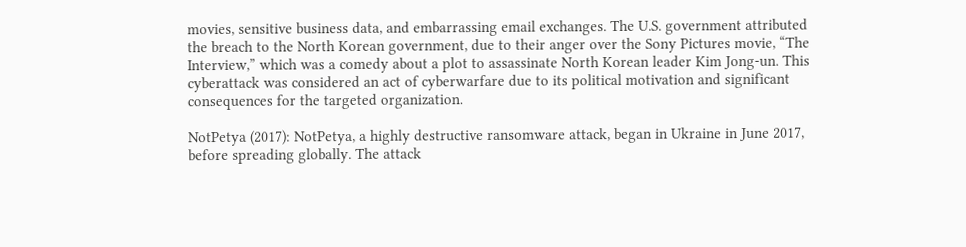movies, sensitive business data, and embarrassing email exchanges. The U.S. government attributed the breach to the North Korean government, due to their anger over the Sony Pictures movie, “The Interview,” which was a comedy about a plot to assassinate North Korean leader Kim Jong-un. This cyberattack was considered an act of cyberwarfare due to its political motivation and significant consequences for the targeted organization.

NotPetya (2017): NotPetya, a highly destructive ransomware attack, began in Ukraine in June 2017, before spreading globally. The attack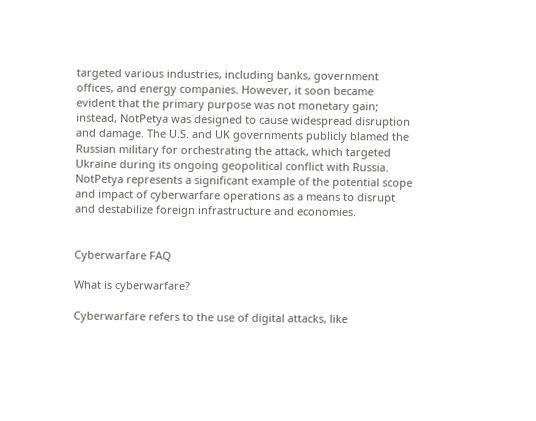targeted various industries, including banks, government offices, and energy companies. However, it soon became evident that the primary purpose was not monetary gain; instead, NotPetya was designed to cause widespread disruption and damage. The U.S. and UK governments publicly blamed the Russian military for orchestrating the attack, which targeted Ukraine during its ongoing geopolitical conflict with Russia. NotPetya represents a significant example of the potential scope and impact of cyberwarfare operations as a means to disrupt and destabilize foreign infrastructure and economies.


Cyberwarfare FAQ

What is cyberwarfare?

Cyberwarfare refers to the use of digital attacks, like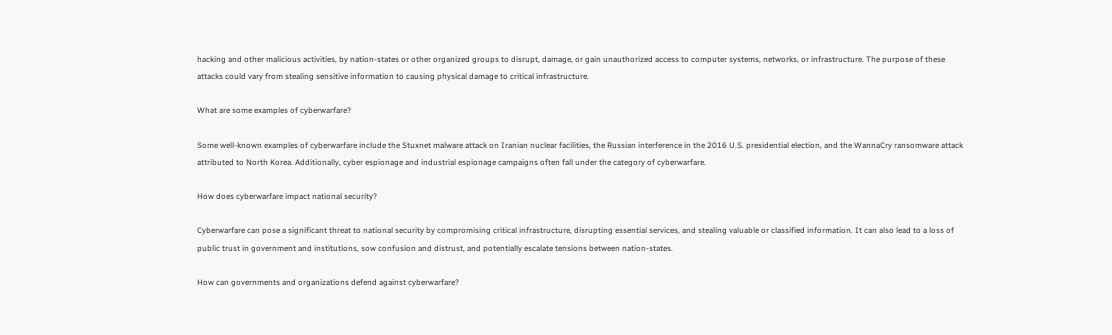hacking and other malicious activities, by nation-states or other organized groups to disrupt, damage, or gain unauthorized access to computer systems, networks, or infrastructure. The purpose of these attacks could vary from stealing sensitive information to causing physical damage to critical infrastructure.

What are some examples of cyberwarfare?

Some well-known examples of cyberwarfare include the Stuxnet malware attack on Iranian nuclear facilities, the Russian interference in the 2016 U.S. presidential election, and the WannaCry ransomware attack attributed to North Korea. Additionally, cyber espionage and industrial espionage campaigns often fall under the category of cyberwarfare.

How does cyberwarfare impact national security?

Cyberwarfare can pose a significant threat to national security by compromising critical infrastructure, disrupting essential services, and stealing valuable or classified information. It can also lead to a loss of public trust in government and institutions, sow confusion and distrust, and potentially escalate tensions between nation-states.

How can governments and organizations defend against cyberwarfare?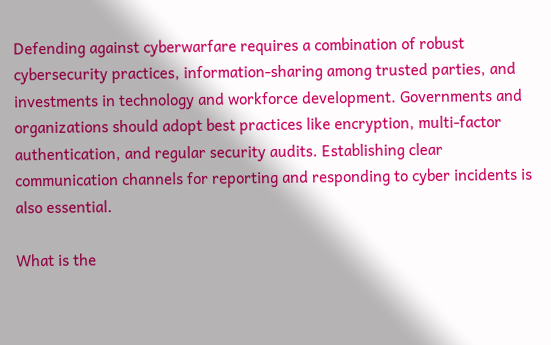Defending against cyberwarfare requires a combination of robust cybersecurity practices, information-sharing among trusted parties, and investments in technology and workforce development. Governments and organizations should adopt best practices like encryption, multi-factor authentication, and regular security audits. Establishing clear communication channels for reporting and responding to cyber incidents is also essential.

What is the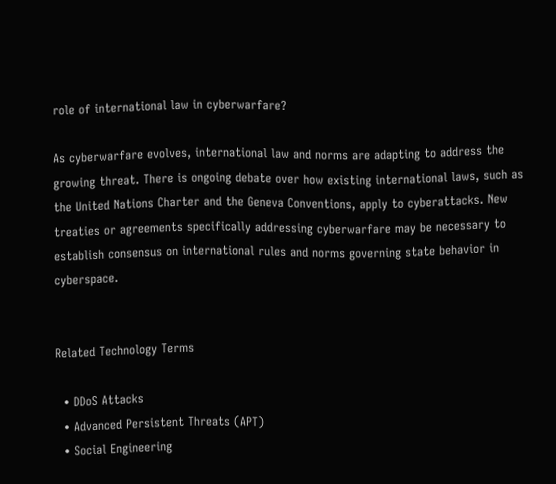role of international law in cyberwarfare?

As cyberwarfare evolves, international law and norms are adapting to address the growing threat. There is ongoing debate over how existing international laws, such as the United Nations Charter and the Geneva Conventions, apply to cyberattacks. New treaties or agreements specifically addressing cyberwarfare may be necessary to establish consensus on international rules and norms governing state behavior in cyberspace.


Related Technology Terms

  • DDoS Attacks
  • Advanced Persistent Threats (APT)
  • Social Engineering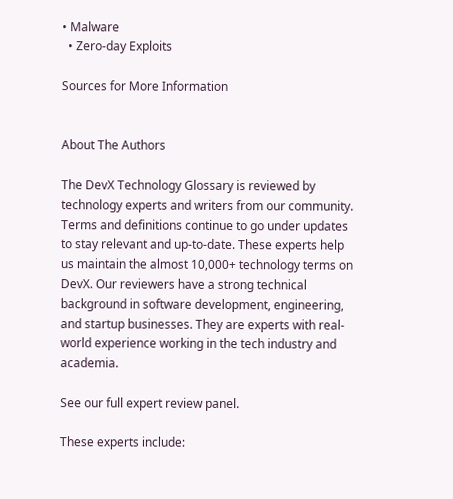• Malware
  • Zero-day Exploits

Sources for More Information


About The Authors

The DevX Technology Glossary is reviewed by technology experts and writers from our community. Terms and definitions continue to go under updates to stay relevant and up-to-date. These experts help us maintain the almost 10,000+ technology terms on DevX. Our reviewers have a strong technical background in software development, engineering, and startup businesses. They are experts with real-world experience working in the tech industry and academia.

See our full expert review panel.

These experts include: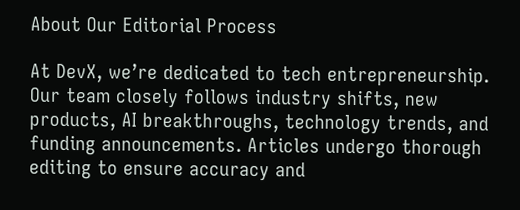About Our Editorial Process

At DevX, we’re dedicated to tech entrepreneurship. Our team closely follows industry shifts, new products, AI breakthroughs, technology trends, and funding announcements. Articles undergo thorough editing to ensure accuracy and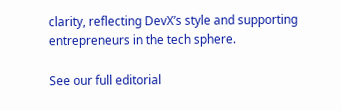clarity, reflecting DevX’s style and supporting entrepreneurs in the tech sphere.

See our full editorial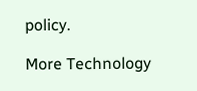policy.

More Technology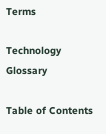Terms

Technology Glossary

Table of Contents